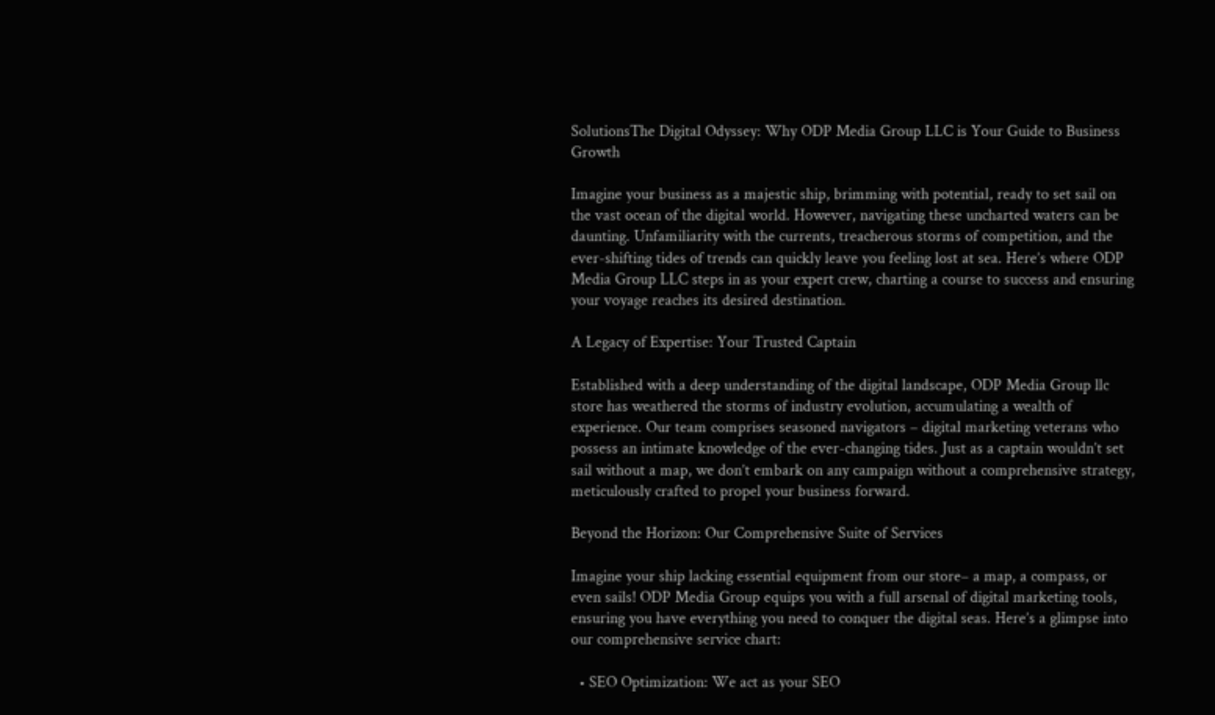SolutionsThe Digital Odyssey: Why ODP Media Group LLC is Your Guide to Business Growth

Imagine your business as a majestic ship, brimming with potential, ready to set sail on the vast ocean of the digital world. However, navigating these uncharted waters can be daunting. Unfamiliarity with the currents, treacherous storms of competition, and the ever-shifting tides of trends can quickly leave you feeling lost at sea. Here’s where ODP Media Group LLC steps in as your expert crew, charting a course to success and ensuring your voyage reaches its desired destination.

A Legacy of Expertise: Your Trusted Captain

Established with a deep understanding of the digital landscape, ODP Media Group llc store has weathered the storms of industry evolution, accumulating a wealth of experience. Our team comprises seasoned navigators – digital marketing veterans who possess an intimate knowledge of the ever-changing tides. Just as a captain wouldn’t set sail without a map, we don’t embark on any campaign without a comprehensive strategy, meticulously crafted to propel your business forward.

Beyond the Horizon: Our Comprehensive Suite of Services

Imagine your ship lacking essential equipment from our store– a map, a compass, or even sails! ODP Media Group equips you with a full arsenal of digital marketing tools, ensuring you have everything you need to conquer the digital seas. Here’s a glimpse into our comprehensive service chart:

  • SEO Optimization: We act as your SEO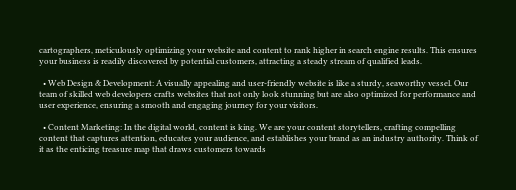cartographers, meticulously optimizing your website and content to rank higher in search engine results. This ensures your business is readily discovered by potential customers, attracting a steady stream of qualified leads.

  • Web Design & Development: A visually appealing and user-friendly website is like a sturdy, seaworthy vessel. Our team of skilled web developers crafts websites that not only look stunning but are also optimized for performance and user experience, ensuring a smooth and engaging journey for your visitors.

  • Content Marketing: In the digital world, content is king. We are your content storytellers, crafting compelling content that captures attention, educates your audience, and establishes your brand as an industry authority. Think of it as the enticing treasure map that draws customers towards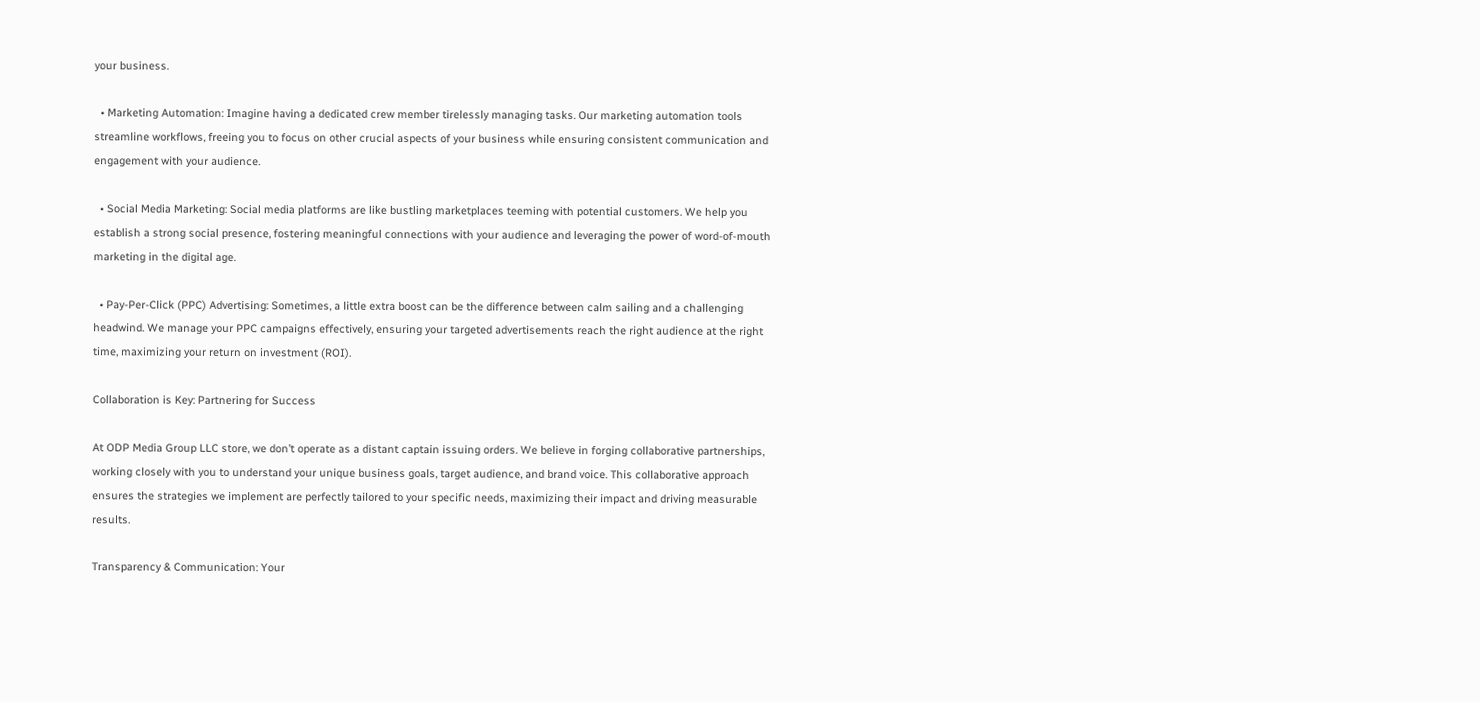your business.

  • Marketing Automation: Imagine having a dedicated crew member tirelessly managing tasks. Our marketing automation tools streamline workflows, freeing you to focus on other crucial aspects of your business while ensuring consistent communication and engagement with your audience.

  • Social Media Marketing: Social media platforms are like bustling marketplaces teeming with potential customers. We help you establish a strong social presence, fostering meaningful connections with your audience and leveraging the power of word-of-mouth marketing in the digital age.

  • Pay-Per-Click (PPC) Advertising: Sometimes, a little extra boost can be the difference between calm sailing and a challenging headwind. We manage your PPC campaigns effectively, ensuring your targeted advertisements reach the right audience at the right time, maximizing your return on investment (ROI).

Collaboration is Key: Partnering for Success

At ODP Media Group LLC store, we don’t operate as a distant captain issuing orders. We believe in forging collaborative partnerships, working closely with you to understand your unique business goals, target audience, and brand voice. This collaborative approach ensures the strategies we implement are perfectly tailored to your specific needs, maximizing their impact and driving measurable results.

Transparency & Communication: Your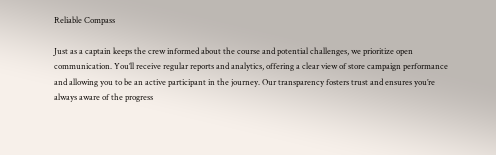Reliable Compass

Just as a captain keeps the crew informed about the course and potential challenges, we prioritize open communication. You’ll receive regular reports and analytics, offering a clear view of store campaign performance and allowing you to be an active participant in the journey. Our transparency fosters trust and ensures you’re always aware of the progress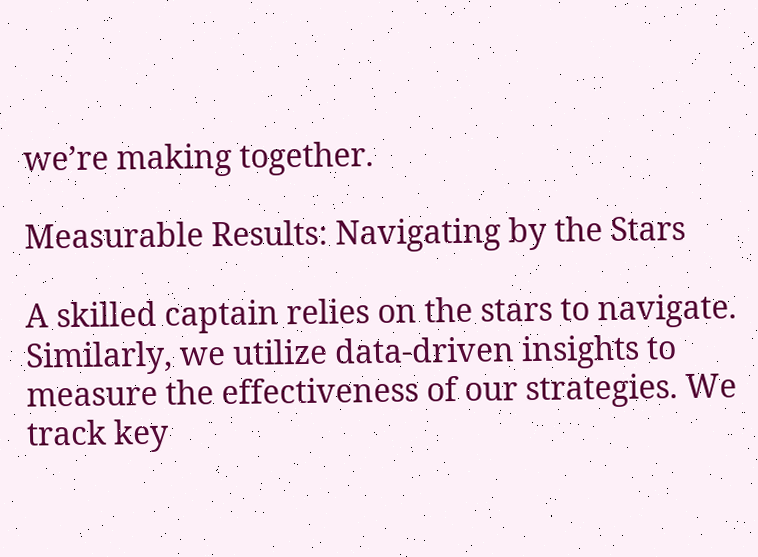we’re making together.

Measurable Results: Navigating by the Stars

A skilled captain relies on the stars to navigate. Similarly, we utilize data-driven insights to measure the effectiveness of our strategies. We track key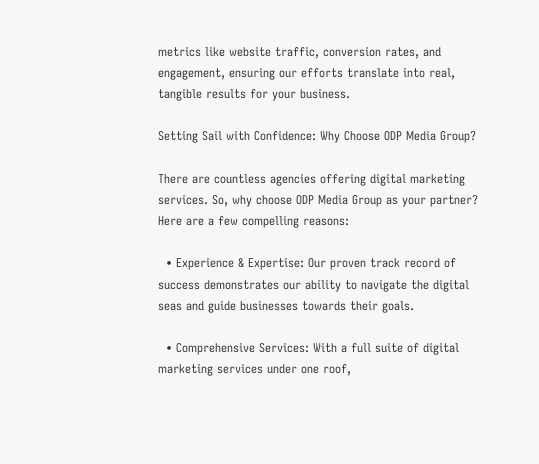metrics like website traffic, conversion rates, and engagement, ensuring our efforts translate into real, tangible results for your business.

Setting Sail with Confidence: Why Choose ODP Media Group?

There are countless agencies offering digital marketing services. So, why choose ODP Media Group as your partner? Here are a few compelling reasons:

  • Experience & Expertise: Our proven track record of success demonstrates our ability to navigate the digital seas and guide businesses towards their goals.

  • Comprehensive Services: With a full suite of digital marketing services under one roof,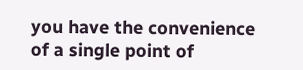you have the convenience of a single point of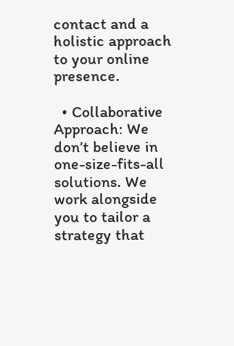contact and a holistic approach to your online presence.

  • Collaborative Approach: We don’t believe in one-size-fits-all solutions. We work alongside you to tailor a strategy that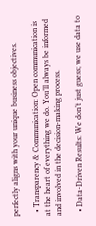perfectly aligns with your unique business objectives.

  • Transparency & Communication: Open communication is at the heart of everything we do. You’ll always be informed and involved in the decision-making process.

  • Data-Driven Results: We don’t just guess; we use data to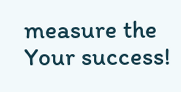measure the Your success!